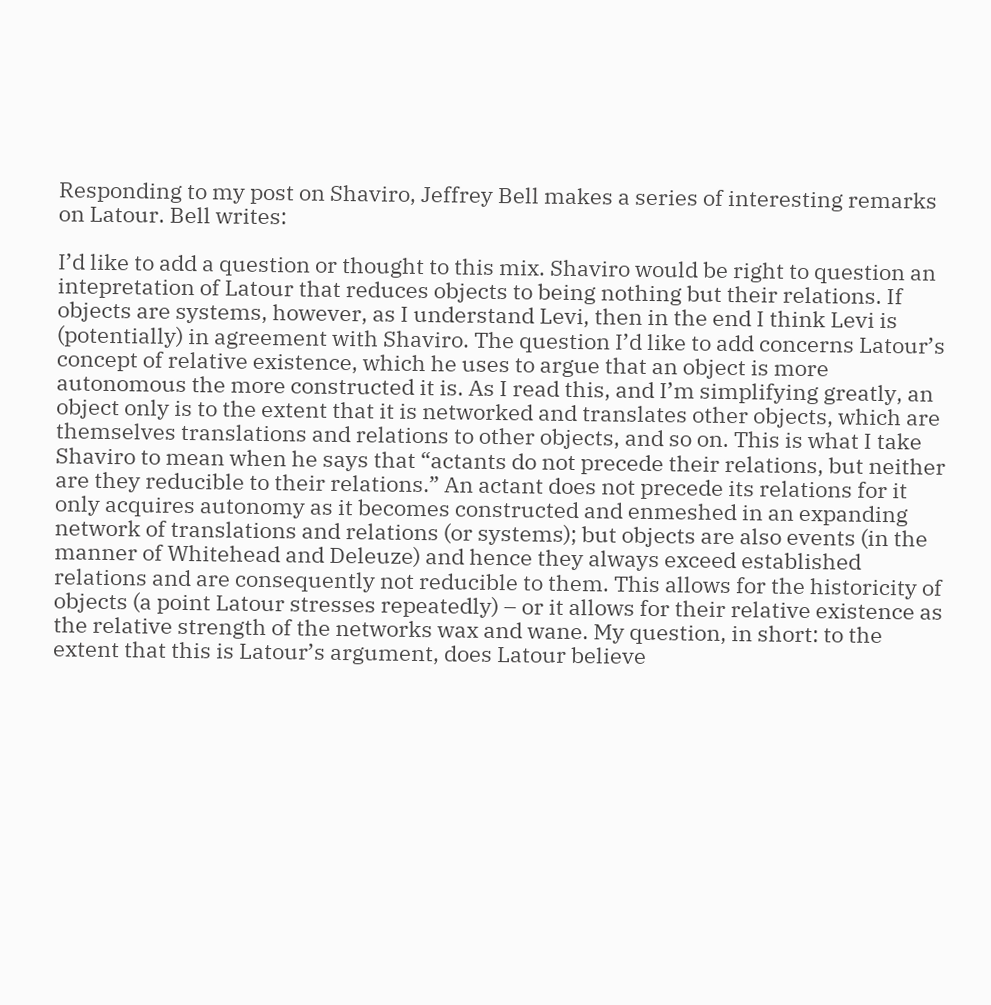Responding to my post on Shaviro, Jeffrey Bell makes a series of interesting remarks on Latour. Bell writes:

I’d like to add a question or thought to this mix. Shaviro would be right to question an intepretation of Latour that reduces objects to being nothing but their relations. If objects are systems, however, as I understand Levi, then in the end I think Levi is (potentially) in agreement with Shaviro. The question I’d like to add concerns Latour’s concept of relative existence, which he uses to argue that an object is more autonomous the more constructed it is. As I read this, and I’m simplifying greatly, an object only is to the extent that it is networked and translates other objects, which are themselves translations and relations to other objects, and so on. This is what I take Shaviro to mean when he says that “actants do not precede their relations, but neither are they reducible to their relations.” An actant does not precede its relations for it only acquires autonomy as it becomes constructed and enmeshed in an expanding network of translations and relations (or systems); but objects are also events (in the manner of Whitehead and Deleuze) and hence they always exceed established relations and are consequently not reducible to them. This allows for the historicity of objects (a point Latour stresses repeatedly) – or it allows for their relative existence as the relative strength of the networks wax and wane. My question, in short: to the extent that this is Latour’s argument, does Latour believe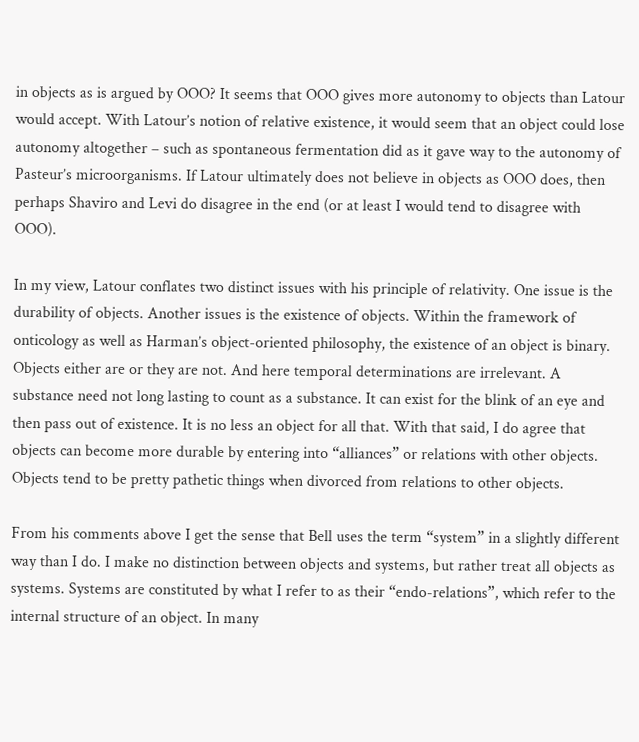in objects as is argued by OOO? It seems that OOO gives more autonomy to objects than Latour would accept. With Latour’s notion of relative existence, it would seem that an object could lose autonomy altogether – such as spontaneous fermentation did as it gave way to the autonomy of Pasteur’s microorganisms. If Latour ultimately does not believe in objects as OOO does, then perhaps Shaviro and Levi do disagree in the end (or at least I would tend to disagree with OOO).

In my view, Latour conflates two distinct issues with his principle of relativity. One issue is the durability of objects. Another issues is the existence of objects. Within the framework of onticology as well as Harman’s object-oriented philosophy, the existence of an object is binary. Objects either are or they are not. And here temporal determinations are irrelevant. A substance need not long lasting to count as a substance. It can exist for the blink of an eye and then pass out of existence. It is no less an object for all that. With that said, I do agree that objects can become more durable by entering into “alliances” or relations with other objects. Objects tend to be pretty pathetic things when divorced from relations to other objects.

From his comments above I get the sense that Bell uses the term “system” in a slightly different way than I do. I make no distinction between objects and systems, but rather treat all objects as systems. Systems are constituted by what I refer to as their “endo-relations”, which refer to the internal structure of an object. In many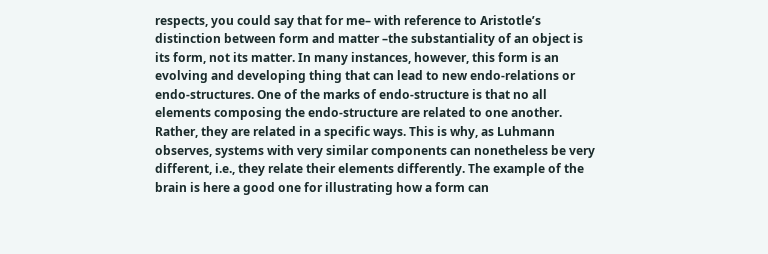respects, you could say that for me– with reference to Aristotle’s distinction between form and matter –the substantiality of an object is its form, not its matter. In many instances, however, this form is an evolving and developing thing that can lead to new endo-relations or endo-structures. One of the marks of endo-structure is that no all elements composing the endo-structure are related to one another. Rather, they are related in a specific ways. This is why, as Luhmann observes, systems with very similar components can nonetheless be very different, i.e., they relate their elements differently. The example of the brain is here a good one for illustrating how a form can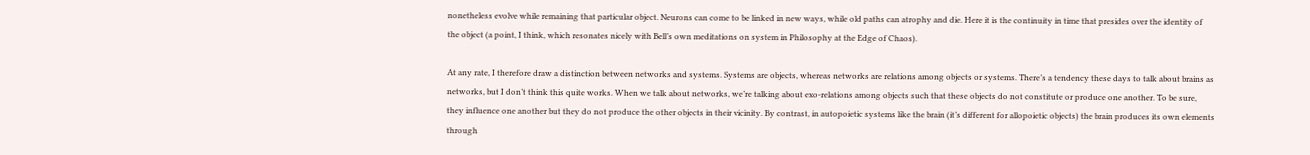nonetheless evolve while remaining that particular object. Neurons can come to be linked in new ways, while old paths can atrophy and die. Here it is the continuity in time that presides over the identity of the object (a point, I think, which resonates nicely with Bell’s own meditations on system in Philosophy at the Edge of Chaos).

At any rate, I therefore draw a distinction between networks and systems. Systems are objects, whereas networks are relations among objects or systems. There’s a tendency these days to talk about brains as networks, but I don’t think this quite works. When we talk about networks, we’re talking about exo-relations among objects such that these objects do not constitute or produce one another. To be sure, they influence one another but they do not produce the other objects in their vicinity. By contrast, in autopoietic systems like the brain (it’s different for allopoietic objects) the brain produces its own elements through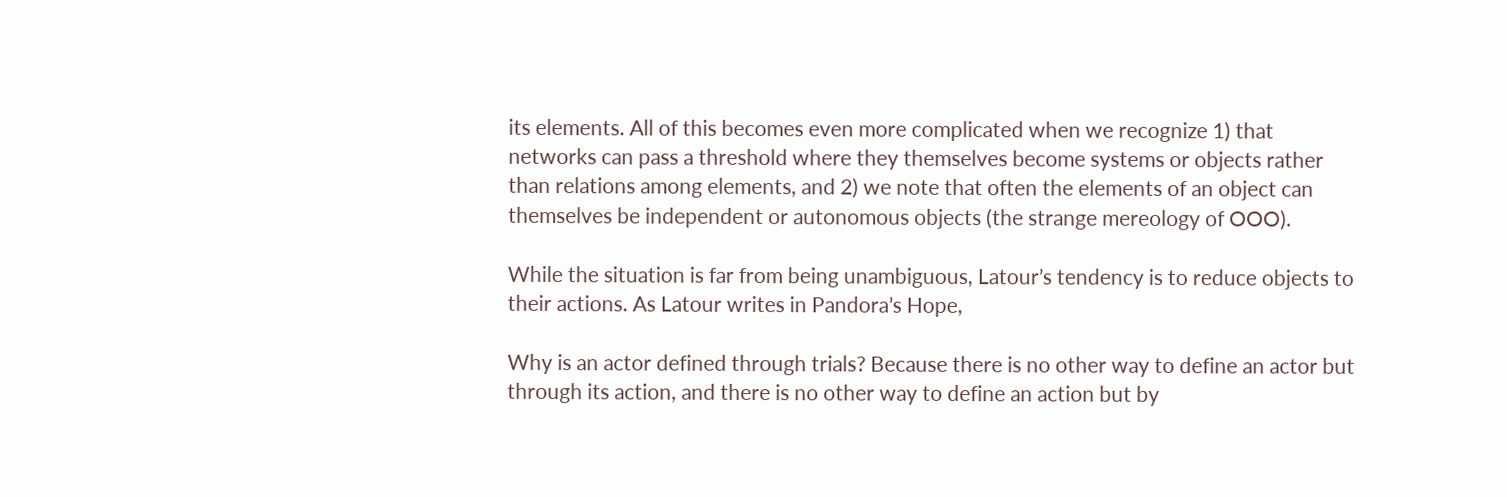its elements. All of this becomes even more complicated when we recognize 1) that networks can pass a threshold where they themselves become systems or objects rather than relations among elements, and 2) we note that often the elements of an object can themselves be independent or autonomous objects (the strange mereology of OOO).

While the situation is far from being unambiguous, Latour’s tendency is to reduce objects to their actions. As Latour writes in Pandora’s Hope,

Why is an actor defined through trials? Because there is no other way to define an actor but through its action, and there is no other way to define an action but by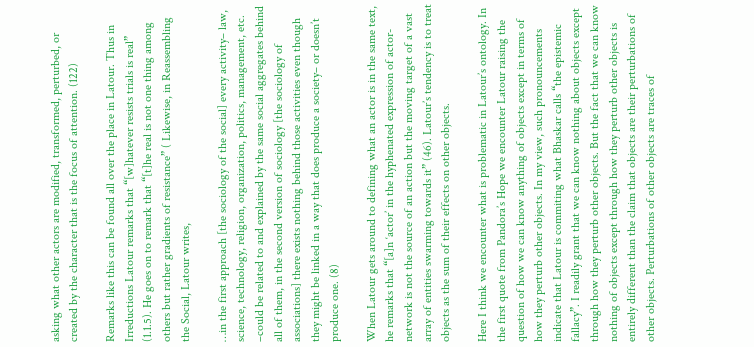asking what other actors are modified, transformed, perturbed, or created by the character that is the focus of attention. (122)

Remarks like this can be found all over the place in Latour. Thus in Irreductions Latour remarks that “[w]hatever resists trials is real” (1.1.5). He goes on to remark that “[t]he real is not one thing among others but rather gradients of resistance” ( Likewise, in Reassembling the Social, Latour writes,

…in the first approach [the sociology of the social] every activity– law, science, technology, religion, organization, politics, management, etc. –could be related to and explained by the same social aggregates behind all of them, in the second version of sociology [the sociology of associations] there exists nothing behind those activities even though they might be linked in a way that does produce a society– or doesn’t produce one. (8)

When Latour gets around to defining what an actor is in the same text, he remarks that “[a]n ‘actor’ in the hyphenated expression of actor-network is not the source of an action but the moving target of a vast array of entities swarming towards it” (46). Latour’s tendency is to treat objects as the sum of their effects on other objects.

Here I think we encounter what is problematic in Latour’s ontology. In the first quote from Pandora’s Hope we encounter Latour raising the question of how we can know anything of objects except in terms of how they perturb other objects. In my view, such pronouncements indicate that Latour is commiting what Bhaskar calls “the epistemic fallacy”. I readily grant that we can know nothing about objects except through how they perturb other objects. But the fact that we can know nothing of objects except through how they perturb other objects is entirely different than the claim that objects are their perturbations of other objects. Perturbations of other objects are traces of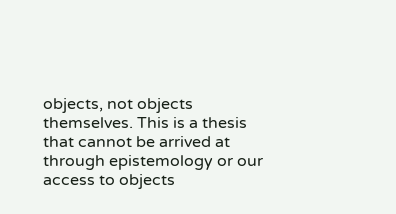objects, not objects themselves. This is a thesis that cannot be arrived at through epistemology or our access to objects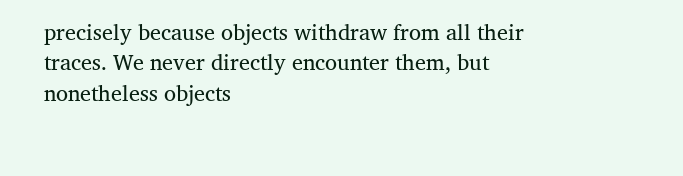precisely because objects withdraw from all their traces. We never directly encounter them, but nonetheless objects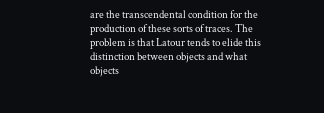are the transcendental condition for the production of these sorts of traces. The problem is that Latour tends to elide this distinction between objects and what objects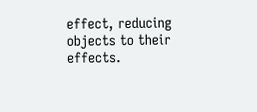effect, reducing objects to their effects.